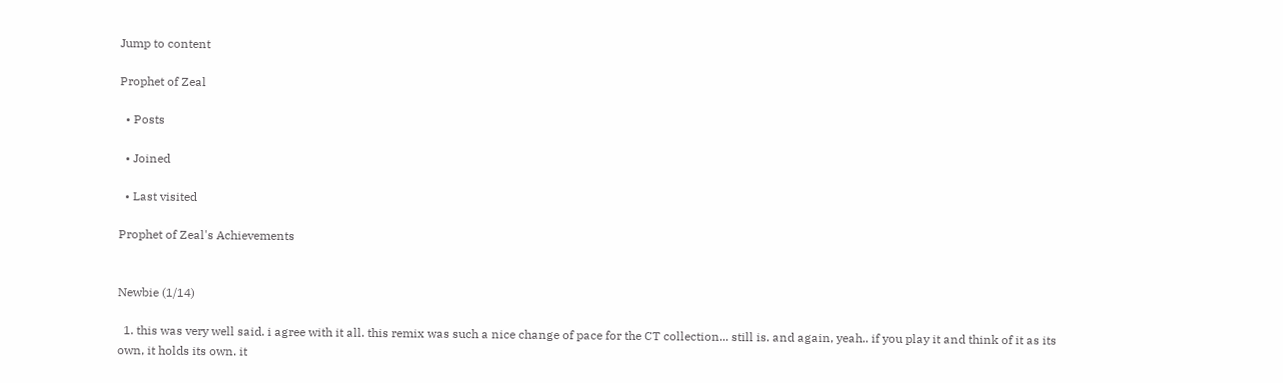Jump to content

Prophet of Zeal

  • Posts

  • Joined

  • Last visited

Prophet of Zeal's Achievements


Newbie (1/14)

  1. this was very well said. i agree with it all. this remix was such a nice change of pace for the CT collection... still is. and again, yeah.. if you play it and think of it as its own, it holds its own. it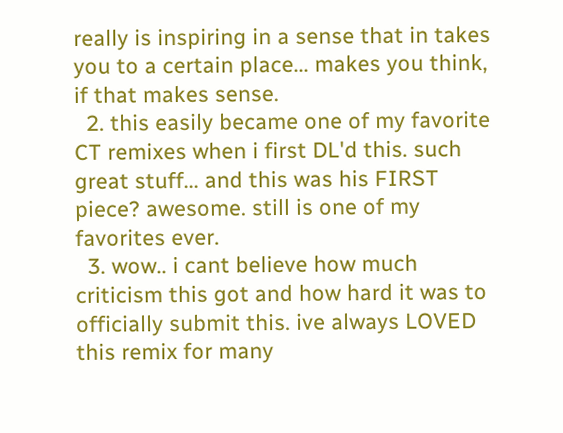really is inspiring in a sense that in takes you to a certain place... makes you think, if that makes sense.
  2. this easily became one of my favorite CT remixes when i first DL'd this. such great stuff... and this was his FIRST piece? awesome. still is one of my favorites ever.
  3. wow.. i cant believe how much criticism this got and how hard it was to officially submit this. ive always LOVED this remix for many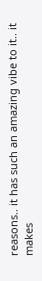reasons.. it has such an amazing vibe to it.. it makes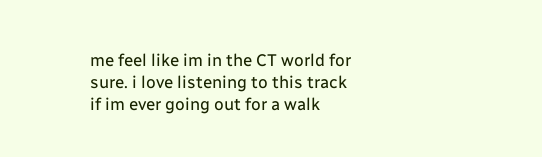me feel like im in the CT world for sure. i love listening to this track if im ever going out for a walk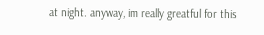at night. anyway, im really greatful for this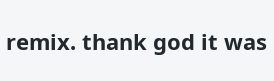remix. thank god it was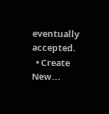eventually accepted.
  • Create New...